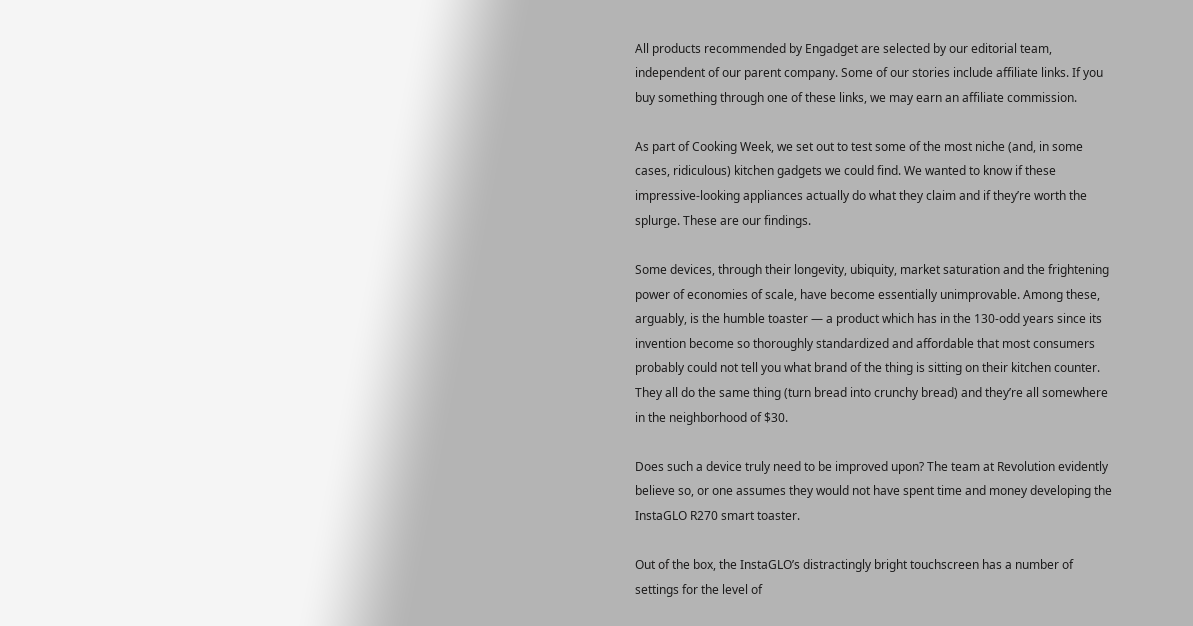All products recommended by Engadget are selected by our editorial team, independent of our parent company. Some of our stories include affiliate links. If you buy something through one of these links, we may earn an affiliate commission.

As part of Cooking Week, we set out to test some of the most niche (and, in some cases, ridiculous) kitchen gadgets we could find. We wanted to know if these impressive-looking appliances actually do what they claim and if they’re worth the splurge. These are our findings.

Some devices, through their longevity, ubiquity, market saturation and the frightening power of economies of scale, have become essentially unimprovable. Among these, arguably, is the humble toaster — a product which has in the 130-odd years since its invention become so thoroughly standardized and affordable that most consumers probably could not tell you what brand of the thing is sitting on their kitchen counter. They all do the same thing (turn bread into crunchy bread) and they’re all somewhere in the neighborhood of $30.

Does such a device truly need to be improved upon? The team at Revolution evidently believe so, or one assumes they would not have spent time and money developing the InstaGLO R270 smart toaster.

Out of the box, the InstaGLO’s distractingly bright touchscreen has a number of settings for the level of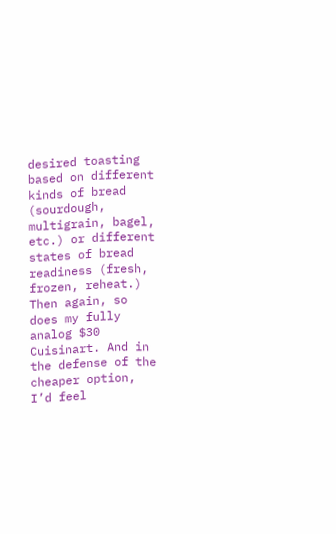desired toasting based on different kinds of bread (sourdough, multigrain, bagel, etc.) or different states of bread readiness (fresh, frozen, reheat.) Then again, so does my fully analog $30 Cuisinart. And in the defense of the cheaper option, I’d feel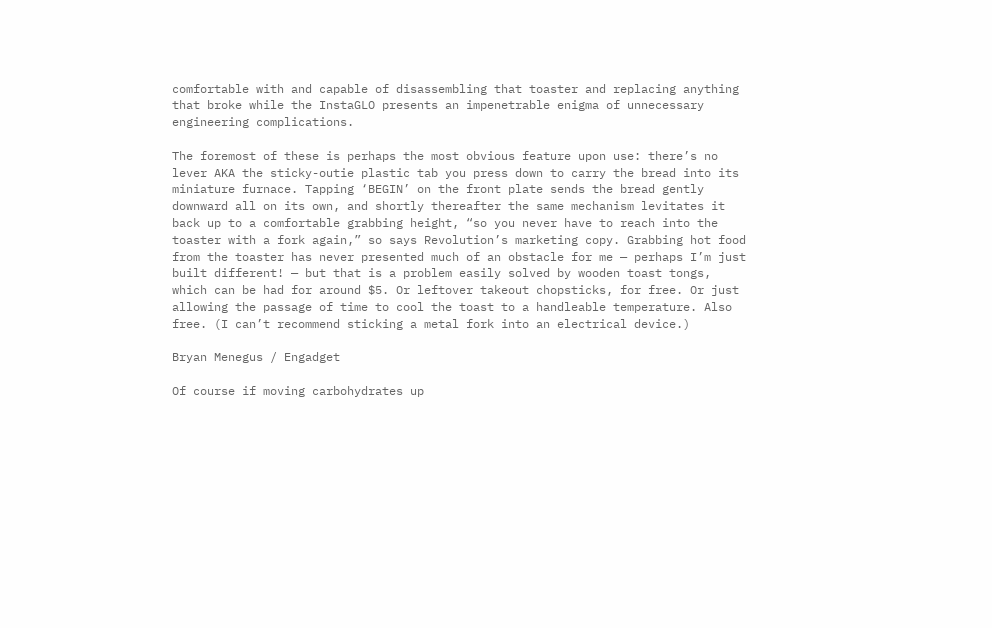comfortable with and capable of disassembling that toaster and replacing anything that broke while the InstaGLO presents an impenetrable enigma of unnecessary engineering complications.

The foremost of these is perhaps the most obvious feature upon use: there’s no lever AKA the sticky-outie plastic tab you press down to carry the bread into its miniature furnace. Tapping ‘BEGIN’ on the front plate sends the bread gently downward all on its own, and shortly thereafter the same mechanism levitates it back up to a comfortable grabbing height, “so you never have to reach into the toaster with a fork again,” so says Revolution’s marketing copy. Grabbing hot food from the toaster has never presented much of an obstacle for me — perhaps I’m just built different! — but that is a problem easily solved by wooden toast tongs, which can be had for around $5. Or leftover takeout chopsticks, for free. Or just allowing the passage of time to cool the toast to a handleable temperature. Also free. (I can’t recommend sticking a metal fork into an electrical device.)

Bryan Menegus / Engadget

Of course if moving carbohydrates up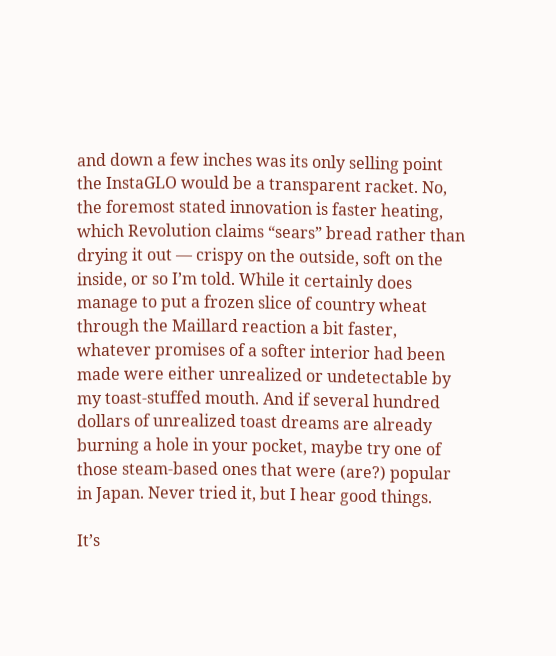and down a few inches was its only selling point the InstaGLO would be a transparent racket. No, the foremost stated innovation is faster heating, which Revolution claims “sears” bread rather than drying it out — crispy on the outside, soft on the inside, or so I’m told. While it certainly does manage to put a frozen slice of country wheat through the Maillard reaction a bit faster, whatever promises of a softer interior had been made were either unrealized or undetectable by my toast-stuffed mouth. And if several hundred dollars of unrealized toast dreams are already burning a hole in your pocket, maybe try one of those steam-based ones that were (are?) popular in Japan. Never tried it, but I hear good things.

It’s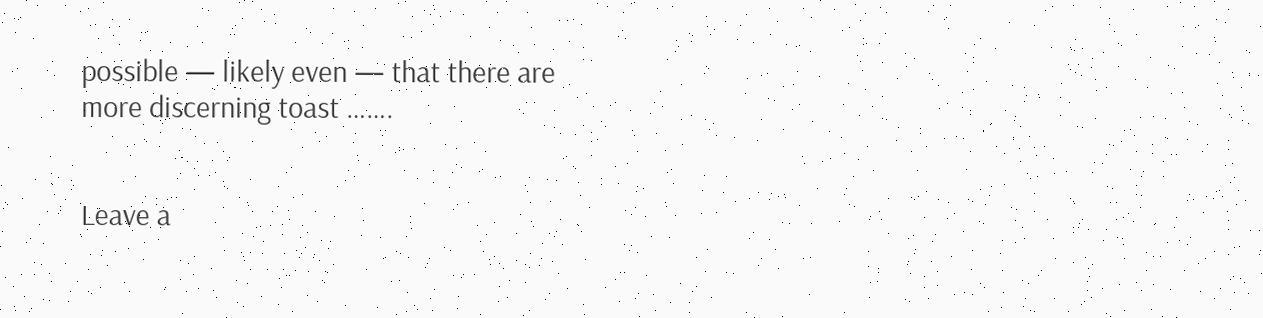possible — likely even — that there are more discerning toast …….


Leave a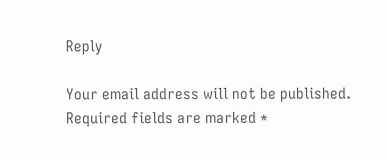Reply

Your email address will not be published. Required fields are marked *